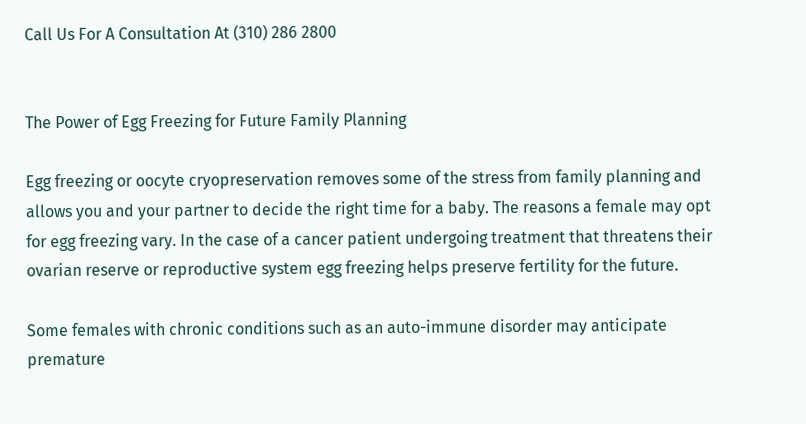Call Us For A Consultation At (310) 286 2800


The Power of Egg Freezing for Future Family Planning

Egg freezing or oocyte cryopreservation removes some of the stress from family planning and allows you and your partner to decide the right time for a baby. The reasons a female may opt for egg freezing vary. In the case of a cancer patient undergoing treatment that threatens their ovarian reserve or reproductive system egg freezing helps preserve fertility for the future.

Some females with chronic conditions such as an auto-immune disorder may anticipate premature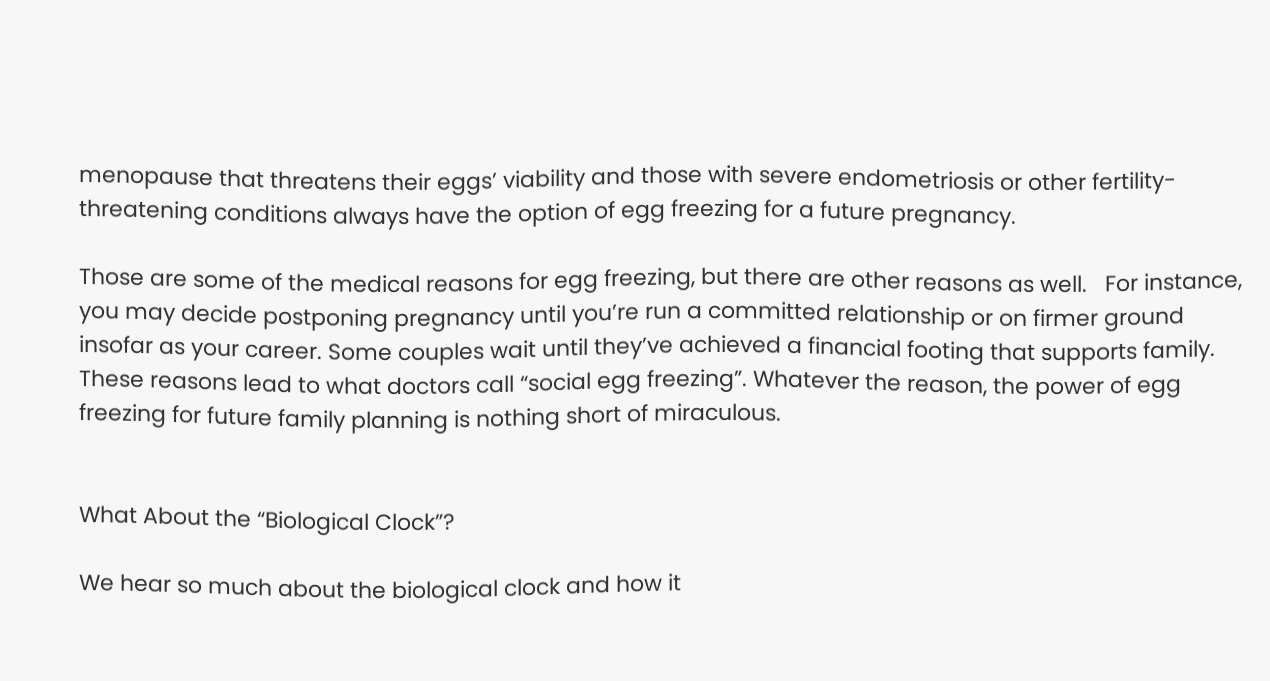menopause that threatens their eggs’ viability and those with severe endometriosis or other fertility-threatening conditions always have the option of egg freezing for a future pregnancy.

Those are some of the medical reasons for egg freezing, but there are other reasons as well.   For instance, you may decide postponing pregnancy until you’re run a committed relationship or on firmer ground insofar as your career. Some couples wait until they’ve achieved a financial footing that supports family. These reasons lead to what doctors call “social egg freezing”. Whatever the reason, the power of egg freezing for future family planning is nothing short of miraculous.


What About the “Biological Clock”?

We hear so much about the biological clock and how it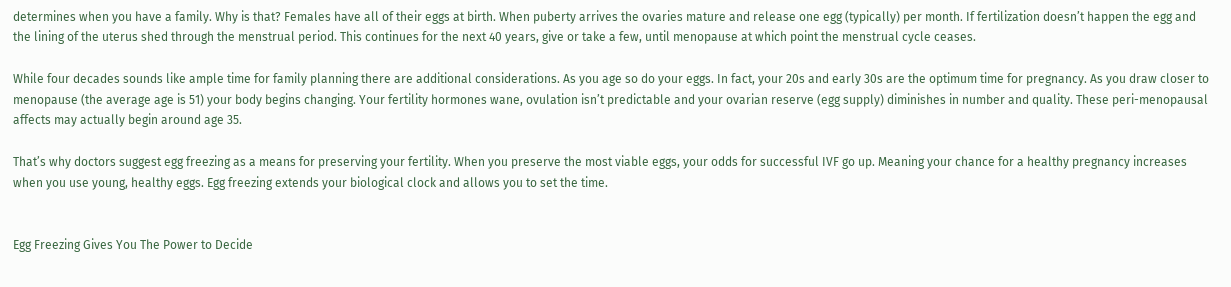determines when you have a family. Why is that? Females have all of their eggs at birth. When puberty arrives the ovaries mature and release one egg (typically) per month. If fertilization doesn’t happen the egg and the lining of the uterus shed through the menstrual period. This continues for the next 40 years, give or take a few, until menopause at which point the menstrual cycle ceases.

While four decades sounds like ample time for family planning there are additional considerations. As you age so do your eggs. In fact, your 20s and early 30s are the optimum time for pregnancy. As you draw closer to menopause (the average age is 51) your body begins changing. Your fertility hormones wane, ovulation isn’t predictable and your ovarian reserve (egg supply) diminishes in number and quality. These peri-menopausal affects may actually begin around age 35.

That’s why doctors suggest egg freezing as a means for preserving your fertility. When you preserve the most viable eggs, your odds for successful IVF go up. Meaning your chance for a healthy pregnancy increases when you use young, healthy eggs. Egg freezing extends your biological clock and allows you to set the time.


Egg Freezing Gives You The Power to Decide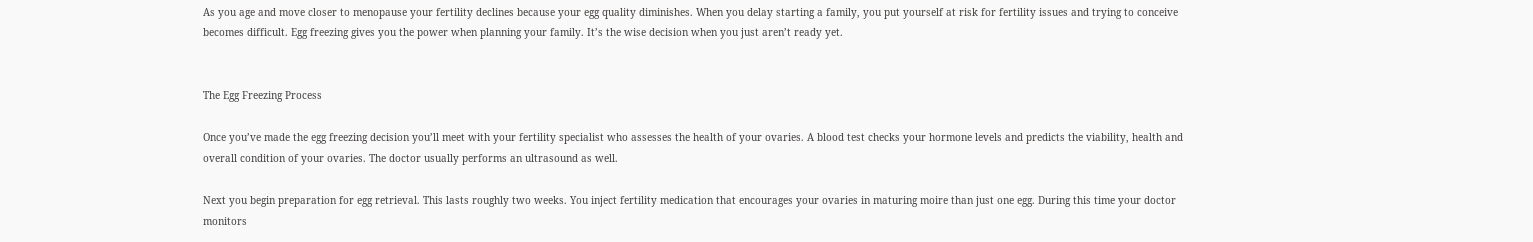As you age and move closer to menopause your fertility declines because your egg quality diminishes. When you delay starting a family, you put yourself at risk for fertility issues and trying to conceive becomes difficult. Egg freezing gives you the power when planning your family. It’s the wise decision when you just aren’t ready yet.


The Egg Freezing Process

Once you’ve made the egg freezing decision you’ll meet with your fertility specialist who assesses the health of your ovaries. A blood test checks your hormone levels and predicts the viability, health and overall condition of your ovaries. The doctor usually performs an ultrasound as well.

Next you begin preparation for egg retrieval. This lasts roughly two weeks. You inject fertility medication that encourages your ovaries in maturing moire than just one egg. During this time your doctor monitors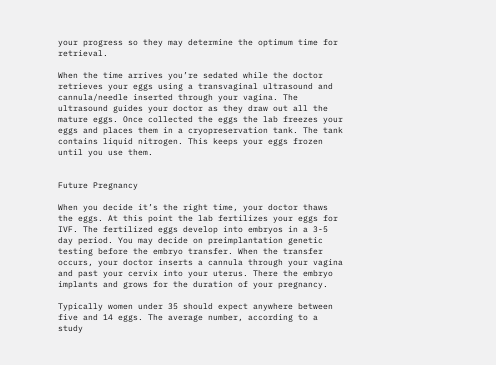your progress so they may determine the optimum time for retrieval.

When the time arrives you’re sedated while the doctor retrieves your eggs using a transvaginal ultrasound and cannula/needle inserted through your vagina. The ultrasound guides your doctor as they draw out all the mature eggs. Once collected the eggs the lab freezes your eggs and places them in a cryopreservation tank. The tank contains liquid nitrogen. This keeps your eggs frozen until you use them.


Future Pregnancy

When you decide it’s the right time, your doctor thaws the eggs. At this point the lab fertilizes your eggs for IVF. The fertilized eggs develop into embryos in a 3-5 day period. You may decide on preimplantation genetic testing before the embryo transfer. When the transfer occurs, your doctor inserts a cannula through your vagina and past your cervix into your uterus. There the embryo implants and grows for the duration of your pregnancy.

Typically women under 35 should expect anywhere between five and 14 eggs. The average number, according to a study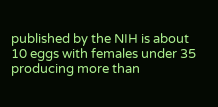published by the NIH is about 10 eggs with females under 35 producing more than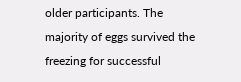older participants. The majority of eggs survived the freezing for successful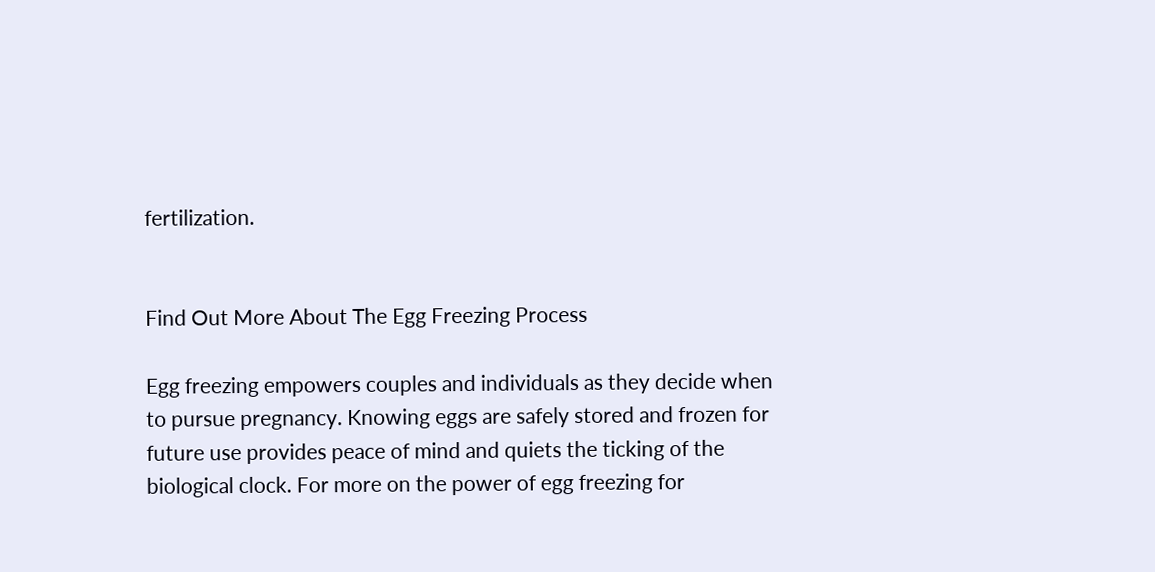fertilization.


Find Out More About The Egg Freezing Process

Egg freezing empowers couples and individuals as they decide when to pursue pregnancy. Knowing eggs are safely stored and frozen for future use provides peace of mind and quiets the ticking of the biological clock. For more on the power of egg freezing for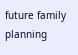future family planning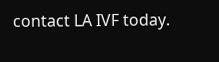contact LA IVF today.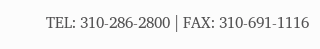TEL: 310-286-2800 | FAX: 310-691-1116